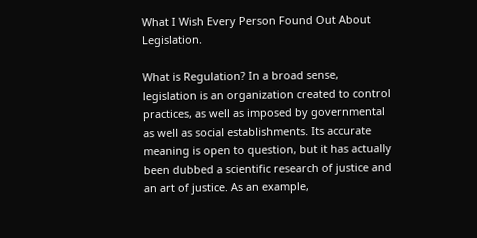What I Wish Every Person Found Out About Legislation.

What is Regulation? In a broad sense, legislation is an organization created to control practices, as well as imposed by governmental as well as social establishments. Its accurate meaning is open to question, but it has actually been dubbed a scientific research of justice and an art of justice. As an example,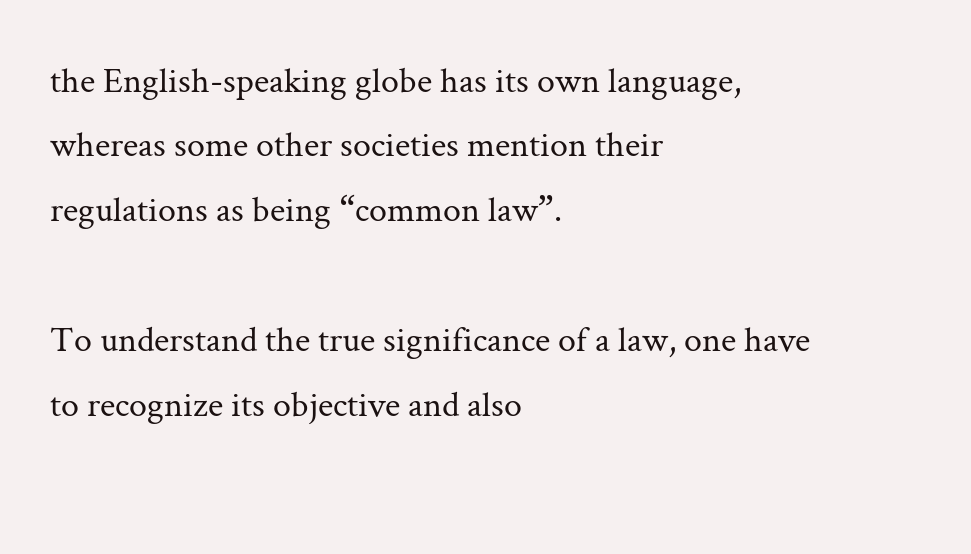the English-speaking globe has its own language, whereas some other societies mention their regulations as being “common law”.

To understand the true significance of a law, one have to recognize its objective and also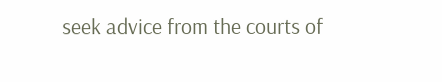seek advice from the courts of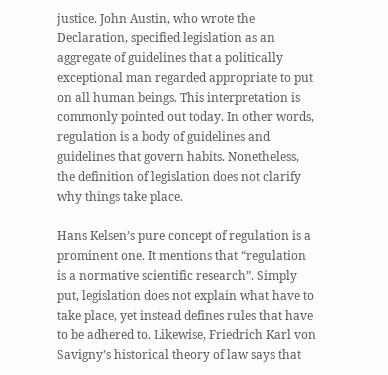justice. John Austin, who wrote the Declaration, specified legislation as an aggregate of guidelines that a politically exceptional man regarded appropriate to put on all human beings. This interpretation is commonly pointed out today. In other words, regulation is a body of guidelines and guidelines that govern habits. Nonetheless, the definition of legislation does not clarify why things take place.

Hans Kelsen’s pure concept of regulation is a prominent one. It mentions that “regulation is a normative scientific research”. Simply put, legislation does not explain what have to take place, yet instead defines rules that have to be adhered to. Likewise, Friedrich Karl von Savigny’s historical theory of law says that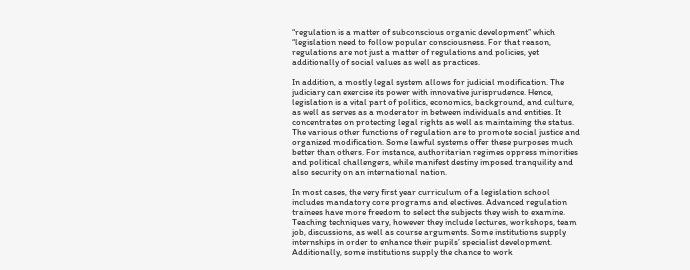“regulation is a matter of subconscious organic development” which “legislation need to follow popular consciousness. For that reason, regulations are not just a matter of regulations and policies, yet additionally of social values as well as practices.

In addition, a mostly legal system allows for judicial modification. The judiciary can exercise its power with innovative jurisprudence. Hence, legislation is a vital part of politics, economics, background, and culture, as well as serves as a moderator in between individuals and entities. It concentrates on protecting legal rights as well as maintaining the status. The various other functions of regulation are to promote social justice and organized modification. Some lawful systems offer these purposes much better than others. For instance, authoritarian regimes oppress minorities and political challengers, while manifest destiny imposed tranquility and also security on an international nation.

In most cases, the very first year curriculum of a legislation school includes mandatory core programs and electives. Advanced regulation trainees have more freedom to select the subjects they wish to examine. Teaching techniques vary, however they include lectures, workshops, team job, discussions, as well as course arguments. Some institutions supply internships in order to enhance their pupils’ specialist development. Additionally, some institutions supply the chance to work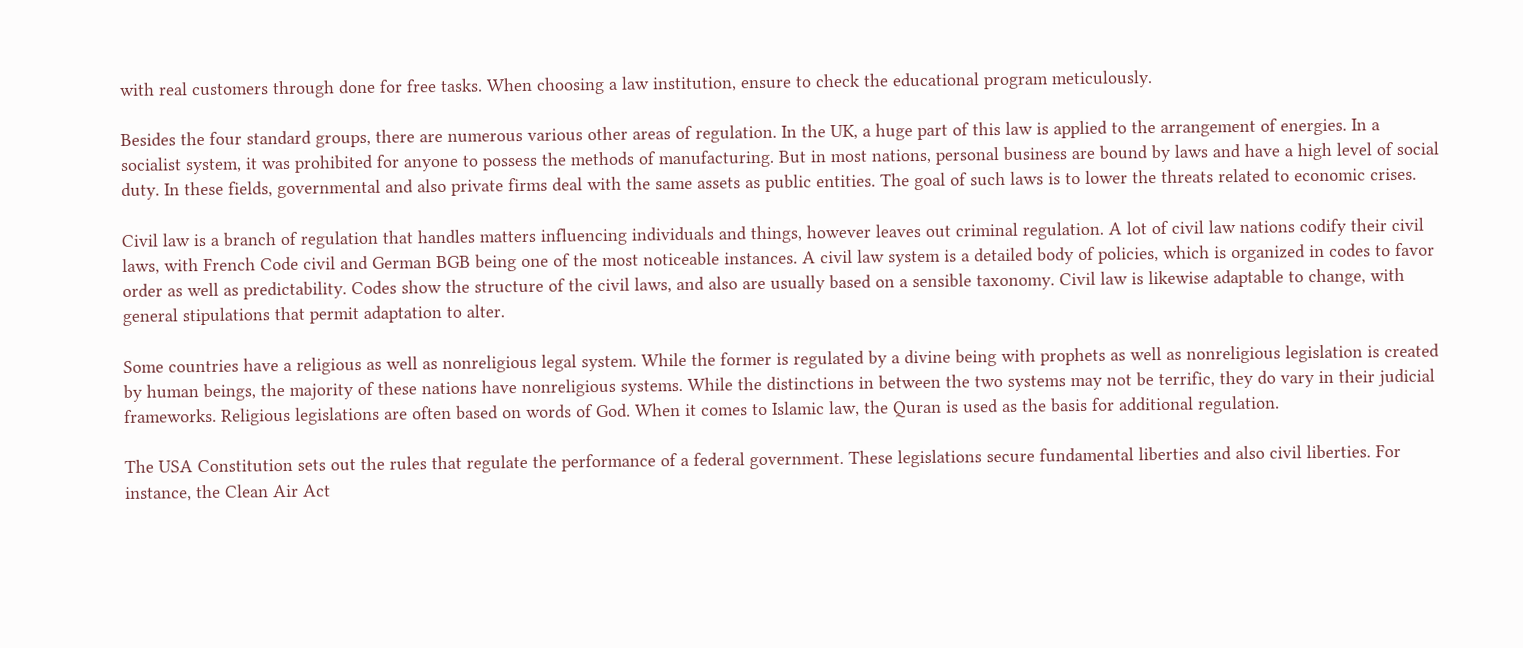with real customers through done for free tasks. When choosing a law institution, ensure to check the educational program meticulously.

Besides the four standard groups, there are numerous various other areas of regulation. In the UK, a huge part of this law is applied to the arrangement of energies. In a socialist system, it was prohibited for anyone to possess the methods of manufacturing. But in most nations, personal business are bound by laws and have a high level of social duty. In these fields, governmental and also private firms deal with the same assets as public entities. The goal of such laws is to lower the threats related to economic crises.

Civil law is a branch of regulation that handles matters influencing individuals and things, however leaves out criminal regulation. A lot of civil law nations codify their civil laws, with French Code civil and German BGB being one of the most noticeable instances. A civil law system is a detailed body of policies, which is organized in codes to favor order as well as predictability. Codes show the structure of the civil laws, and also are usually based on a sensible taxonomy. Civil law is likewise adaptable to change, with general stipulations that permit adaptation to alter.

Some countries have a religious as well as nonreligious legal system. While the former is regulated by a divine being with prophets as well as nonreligious legislation is created by human beings, the majority of these nations have nonreligious systems. While the distinctions in between the two systems may not be terrific, they do vary in their judicial frameworks. Religious legislations are often based on words of God. When it comes to Islamic law, the Quran is used as the basis for additional regulation.

The USA Constitution sets out the rules that regulate the performance of a federal government. These legislations secure fundamental liberties and also civil liberties. For instance, the Clean Air Act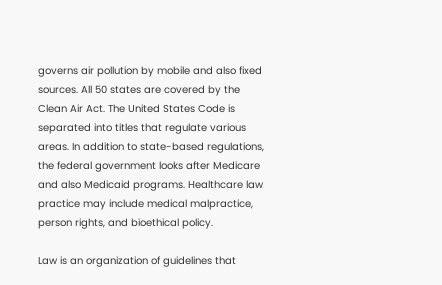governs air pollution by mobile and also fixed sources. All 50 states are covered by the Clean Air Act. The United States Code is separated into titles that regulate various areas. In addition to state-based regulations, the federal government looks after Medicare and also Medicaid programs. Healthcare law practice may include medical malpractice, person rights, and bioethical policy.

Law is an organization of guidelines that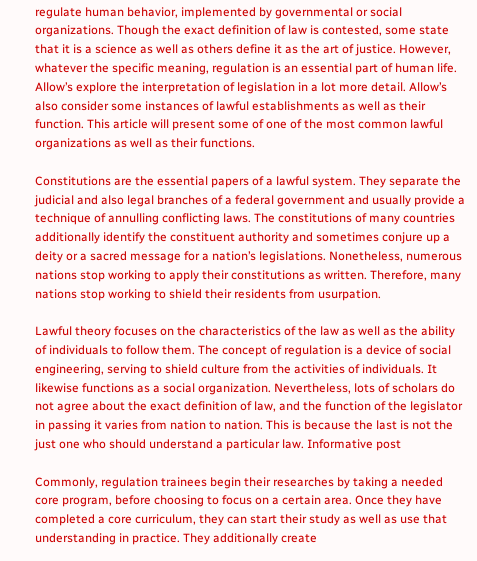regulate human behavior, implemented by governmental or social organizations. Though the exact definition of law is contested, some state that it is a science as well as others define it as the art of justice. However, whatever the specific meaning, regulation is an essential part of human life. Allow’s explore the interpretation of legislation in a lot more detail. Allow’s also consider some instances of lawful establishments as well as their function. This article will present some of one of the most common lawful organizations as well as their functions.

Constitutions are the essential papers of a lawful system. They separate the judicial and also legal branches of a federal government and usually provide a technique of annulling conflicting laws. The constitutions of many countries additionally identify the constituent authority and sometimes conjure up a deity or a sacred message for a nation’s legislations. Nonetheless, numerous nations stop working to apply their constitutions as written. Therefore, many nations stop working to shield their residents from usurpation.

Lawful theory focuses on the characteristics of the law as well as the ability of individuals to follow them. The concept of regulation is a device of social engineering, serving to shield culture from the activities of individuals. It likewise functions as a social organization. Nevertheless, lots of scholars do not agree about the exact definition of law, and the function of the legislator in passing it varies from nation to nation. This is because the last is not the just one who should understand a particular law. Informative post

Commonly, regulation trainees begin their researches by taking a needed core program, before choosing to focus on a certain area. Once they have completed a core curriculum, they can start their study as well as use that understanding in practice. They additionally create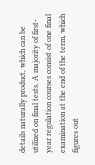details naturally product, which can be utilized on final tests. A majority of first-year regulation courses consist of one final examination at the end of the term, which figures out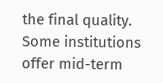the final quality. Some institutions offer mid-term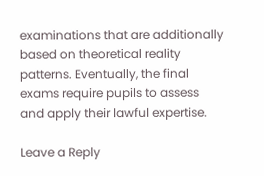examinations that are additionally based on theoretical reality patterns. Eventually, the final exams require pupils to assess and apply their lawful expertise.

Leave a Reply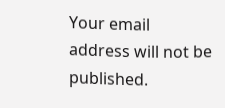Your email address will not be published.